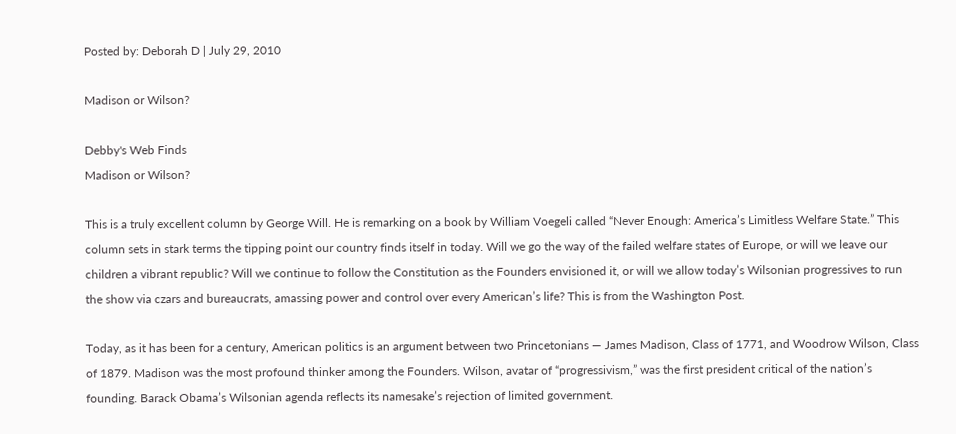Posted by: Deborah D | July 29, 2010

Madison or Wilson?

Debby's Web Finds
Madison or Wilson?

This is a truly excellent column by George Will. He is remarking on a book by William Voegeli called “Never Enough: America’s Limitless Welfare State.” This column sets in stark terms the tipping point our country finds itself in today. Will we go the way of the failed welfare states of Europe, or will we leave our children a vibrant republic? Will we continue to follow the Constitution as the Founders envisioned it, or will we allow today’s Wilsonian progressives to run the show via czars and bureaucrats, amassing power and control over every American’s life? This is from the Washington Post.

Today, as it has been for a century, American politics is an argument between two Princetonians — James Madison, Class of 1771, and Woodrow Wilson, Class of 1879. Madison was the most profound thinker among the Founders. Wilson, avatar of “progressivism,” was the first president critical of the nation’s founding. Barack Obama’s Wilsonian agenda reflects its namesake’s rejection of limited government.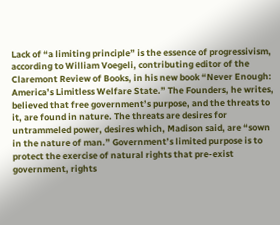Lack of “a limiting principle” is the essence of progressivism, according to William Voegeli, contributing editor of the Claremont Review of Books, in his new book “Never Enough: America’s Limitless Welfare State.” The Founders, he writes, believed that free government’s purpose, and the threats to it, are found in nature. The threats are desires for untrammeled power, desires which, Madison said, are “sown in the nature of man.” Government’s limited purpose is to protect the exercise of natural rights that pre-exist government, rights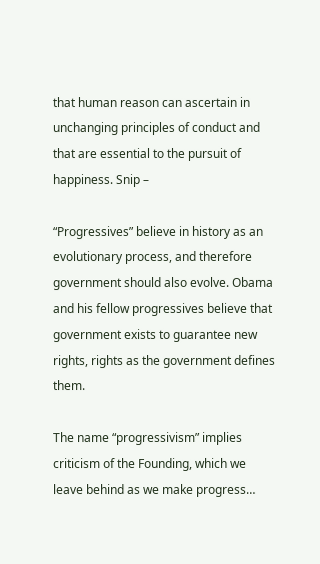that human reason can ascertain in unchanging principles of conduct and that are essential to the pursuit of happiness. Snip –

“Progressives” believe in history as an evolutionary process, and therefore government should also evolve. Obama and his fellow progressives believe that government exists to guarantee new rights, rights as the government defines them.

The name “progressivism” implies criticism of the Founding, which we leave behind as we make progress…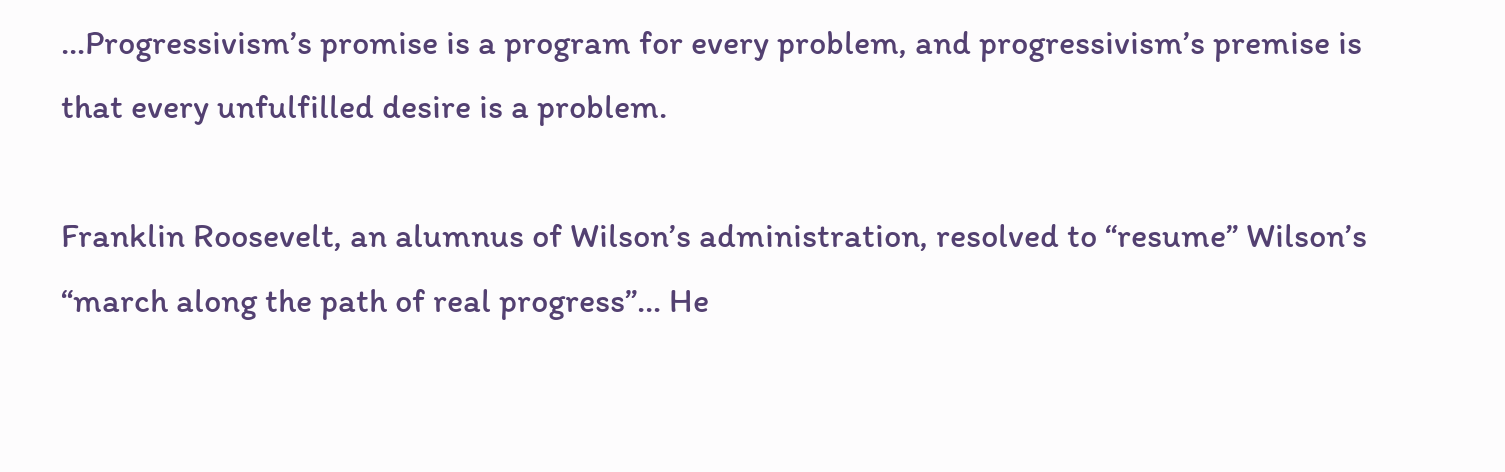…Progressivism’s promise is a program for every problem, and progressivism’s premise is that every unfulfilled desire is a problem.

Franklin Roosevelt, an alumnus of Wilson’s administration, resolved to “resume” Wilson’s “march along the path of real progress”… He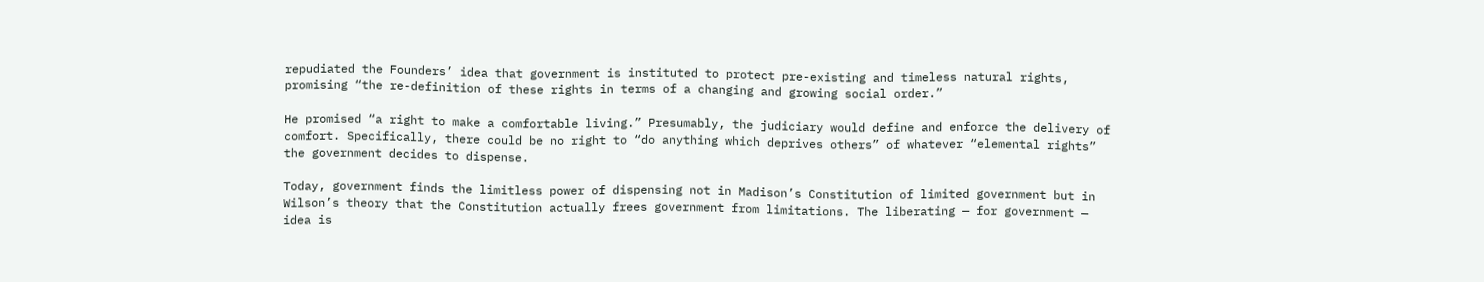repudiated the Founders’ idea that government is instituted to protect pre-existing and timeless natural rights, promising “the re-definition of these rights in terms of a changing and growing social order.”

He promised “a right to make a comfortable living.” Presumably, the judiciary would define and enforce the delivery of comfort. Specifically, there could be no right to “do anything which deprives others” of whatever “elemental rights” the government decides to dispense.

Today, government finds the limitless power of dispensing not in Madison’s Constitution of limited government but in Wilson’s theory that the Constitution actually frees government from limitations. The liberating — for government — idea is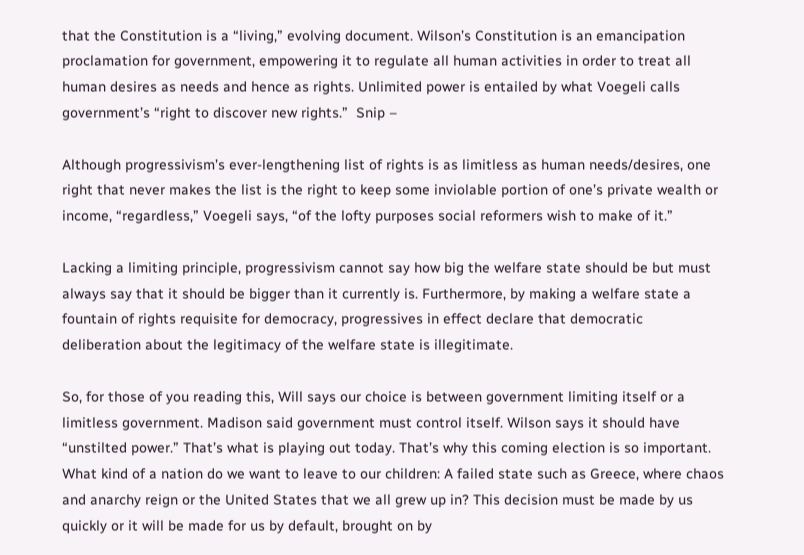that the Constitution is a “living,” evolving document. Wilson’s Constitution is an emancipation proclamation for government, empowering it to regulate all human activities in order to treat all human desires as needs and hence as rights. Unlimited power is entailed by what Voegeli calls government’s “right to discover new rights.”  Snip –

Although progressivism’s ever-lengthening list of rights is as limitless as human needs/desires, one right that never makes the list is the right to keep some inviolable portion of one’s private wealth or income, “regardless,” Voegeli says, “of the lofty purposes social reformers wish to make of it.”

Lacking a limiting principle, progressivism cannot say how big the welfare state should be but must always say that it should be bigger than it currently is. Furthermore, by making a welfare state a fountain of rights requisite for democracy, progressives in effect declare that democratic deliberation about the legitimacy of the welfare state is illegitimate.

So, for those of you reading this, Will says our choice is between government limiting itself or a limitless government. Madison said government must control itself. Wilson says it should have “unstilted power.” That’s what is playing out today. That’s why this coming election is so important. What kind of a nation do we want to leave to our children: A failed state such as Greece, where chaos and anarchy reign or the United States that we all grew up in? This decision must be made by us quickly or it will be made for us by default, brought on by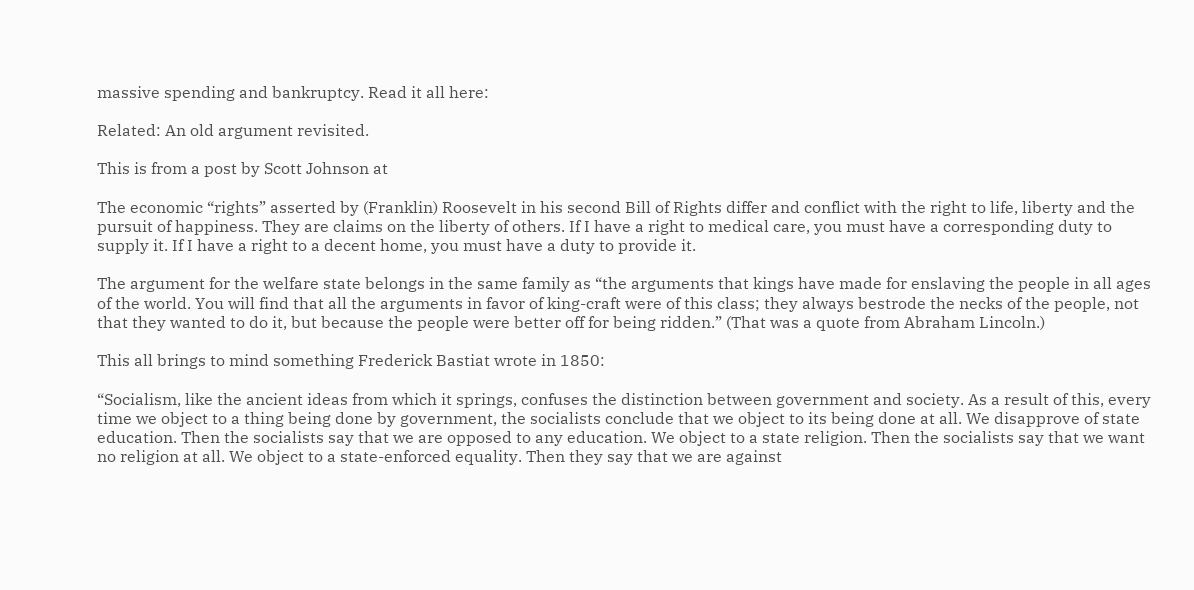massive spending and bankruptcy. Read it all here:

Related: An old argument revisited.

This is from a post by Scott Johnson at

The economic “rights” asserted by (Franklin) Roosevelt in his second Bill of Rights differ and conflict with the right to life, liberty and the pursuit of happiness. They are claims on the liberty of others. If I have a right to medical care, you must have a corresponding duty to supply it. If I have a right to a decent home, you must have a duty to provide it.

The argument for the welfare state belongs in the same family as “the arguments that kings have made for enslaving the people in all ages of the world. You will find that all the arguments in favor of king-craft were of this class; they always bestrode the necks of the people, not that they wanted to do it, but because the people were better off for being ridden.” (That was a quote from Abraham Lincoln.)

This all brings to mind something Frederick Bastiat wrote in 1850:

“Socialism, like the ancient ideas from which it springs, confuses the distinction between government and society. As a result of this, every time we object to a thing being done by government, the socialists conclude that we object to its being done at all. We disapprove of state education. Then the socialists say that we are opposed to any education. We object to a state religion. Then the socialists say that we want no religion at all. We object to a state-enforced equality. Then they say that we are against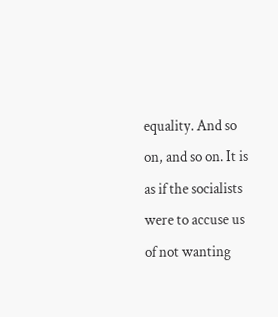equality. And so on, and so on. It is as if the socialists were to accuse us of not wanting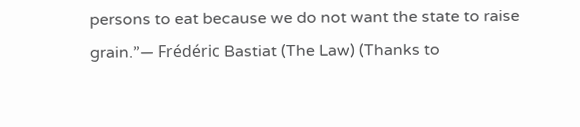persons to eat because we do not want the state to raise grain.”— Frédéric Bastiat (The Law) (Thanks to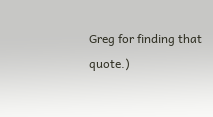Greg for finding that quote.)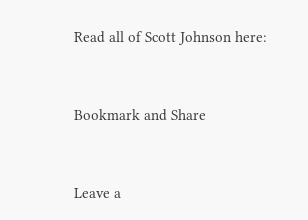Read all of Scott Johnson here:


Bookmark and Share


Leave a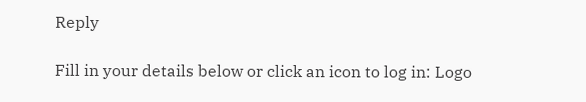Reply

Fill in your details below or click an icon to log in: Logo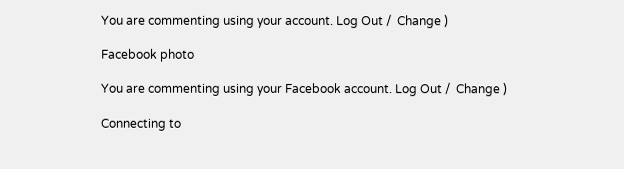You are commenting using your account. Log Out /  Change )

Facebook photo

You are commenting using your Facebook account. Log Out /  Change )

Connecting to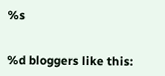%s


%d bloggers like this: